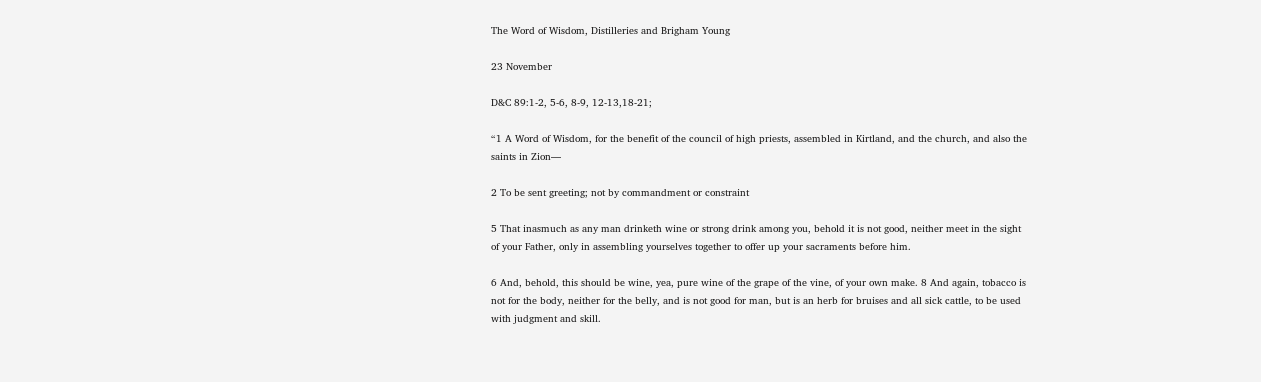The Word of Wisdom, Distilleries and Brigham Young

23 November

D&C 89:1-2, 5-6, 8-9, 12-13,18-21;

“1 A Word of Wisdom, for the benefit of the council of high priests, assembled in Kirtland, and the church, and also the saints in Zion—

2 To be sent greeting; not by commandment or constraint

5 That inasmuch as any man drinketh wine or strong drink among you, behold it is not good, neither meet in the sight of your Father, only in assembling yourselves together to offer up your sacraments before him.

6 And, behold, this should be wine, yea, pure wine of the grape of the vine, of your own make. 8 And again, tobacco is not for the body, neither for the belly, and is not good for man, but is an herb for bruises and all sick cattle, to be used with judgment and skill.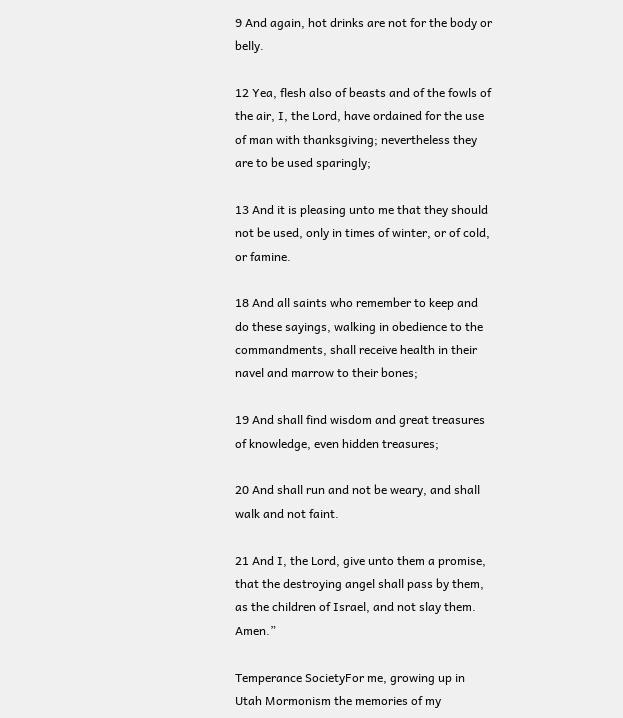9 And again, hot drinks are not for the body or belly.

12 Yea, flesh also of beasts and of the fowls of the air, I, the Lord, have ordained for the use of man with thanksgiving; nevertheless they are to be used sparingly;

13 And it is pleasing unto me that they should not be used, only in times of winter, or of cold, or famine.

18 And all saints who remember to keep and do these sayings, walking in obedience to the commandments, shall receive health in their navel and marrow to their bones;

19 And shall find wisdom and great treasures of knowledge, even hidden treasures;

20 And shall run and not be weary, and shall walk and not faint.

21 And I, the Lord, give unto them a promise, that the destroying angel shall pass by them, as the children of Israel, and not slay them. Amen.”

Temperance SocietyFor me, growing up in Utah Mormonism the memories of my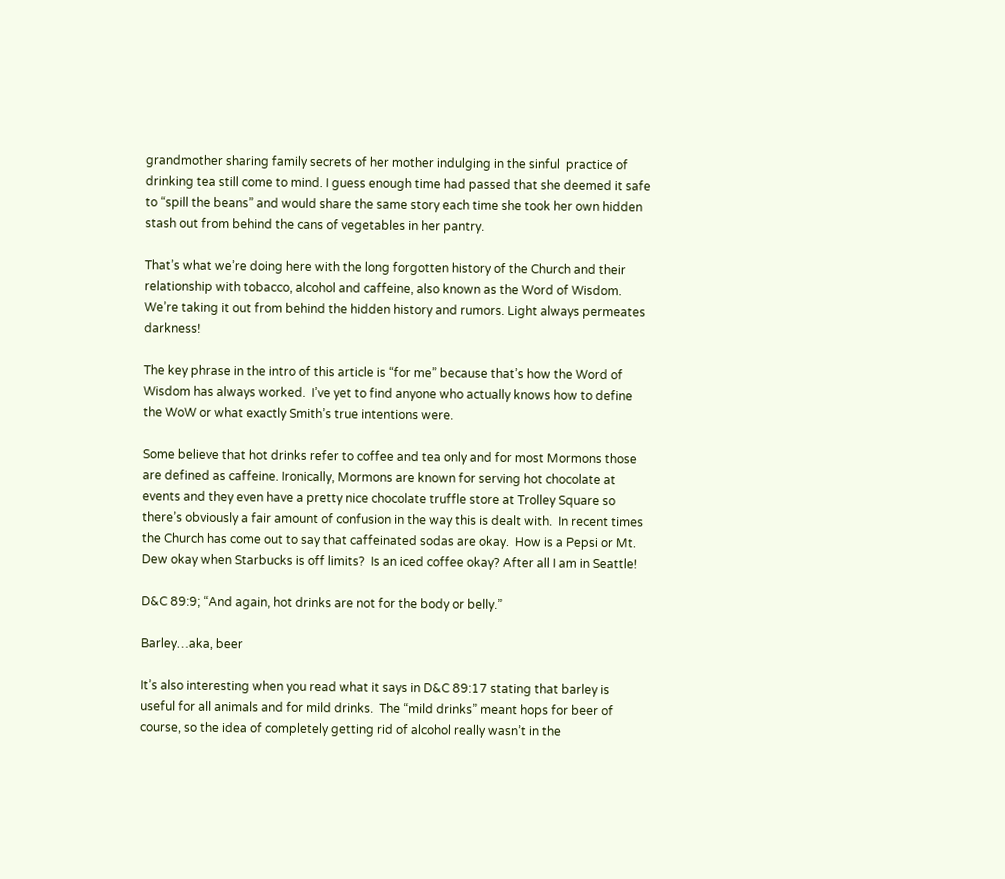grandmother sharing family secrets of her mother indulging in the sinful  practice of drinking tea still come to mind. I guess enough time had passed that she deemed it safe to “spill the beans” and would share the same story each time she took her own hidden stash out from behind the cans of vegetables in her pantry.

That’s what we’re doing here with the long forgotten history of the Church and their relationship with tobacco, alcohol and caffeine, also known as the Word of Wisdom. We’re taking it out from behind the hidden history and rumors. Light always permeates darkness!

The key phrase in the intro of this article is “for me” because that’s how the Word of Wisdom has always worked.  I’ve yet to find anyone who actually knows how to define the WoW or what exactly Smith’s true intentions were.

Some believe that hot drinks refer to coffee and tea only and for most Mormons those are defined as caffeine. Ironically, Mormons are known for serving hot chocolate at events and they even have a pretty nice chocolate truffle store at Trolley Square so there’s obviously a fair amount of confusion in the way this is dealt with.  In recent times the Church has come out to say that caffeinated sodas are okay.  How is a Pepsi or Mt. Dew okay when Starbucks is off limits?  Is an iced coffee okay? After all I am in Seattle!

D&C 89:9; “And again, hot drinks are not for the body or belly.”

Barley…aka, beer

It’s also interesting when you read what it says in D&C 89:17 stating that barley is useful for all animals and for mild drinks.  The “mild drinks” meant hops for beer of course, so the idea of completely getting rid of alcohol really wasn’t in the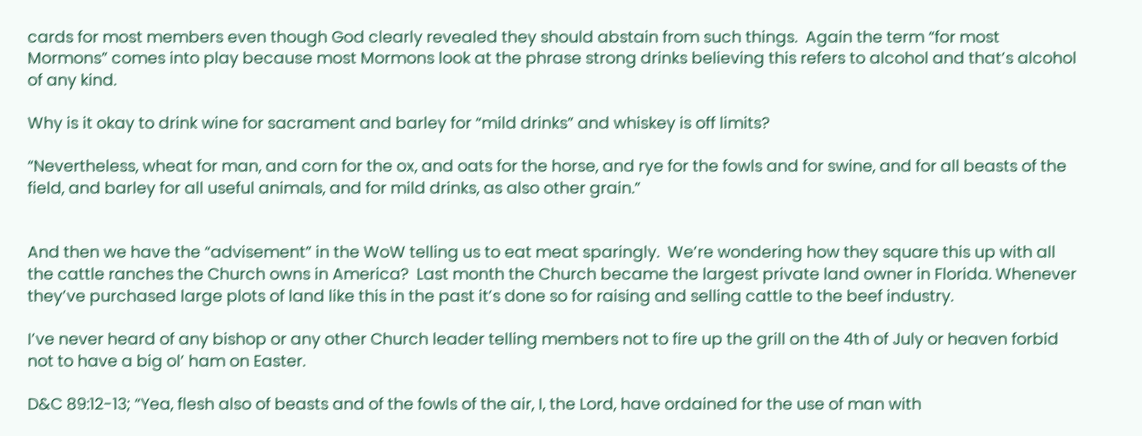cards for most members even though God clearly revealed they should abstain from such things.  Again the term “for most Mormons” comes into play because most Mormons look at the phrase strong drinks believing this refers to alcohol and that’s alcohol of any kind.

Why is it okay to drink wine for sacrament and barley for “mild drinks” and whiskey is off limits?

“Nevertheless, wheat for man, and corn for the ox, and oats for the horse, and rye for the fowls and for swine, and for all beasts of the field, and barley for all useful animals, and for mild drinks, as also other grain.”


And then we have the “advisement” in the WoW telling us to eat meat sparingly.  We’re wondering how they square this up with all the cattle ranches the Church owns in America?  Last month the Church became the largest private land owner in Florida. Whenever they’ve purchased large plots of land like this in the past it’s done so for raising and selling cattle to the beef industry.

I’ve never heard of any bishop or any other Church leader telling members not to fire up the grill on the 4th of July or heaven forbid not to have a big ol’ ham on Easter.

D&C 89:12-13; “Yea, flesh also of beasts and of the fowls of the air, I, the Lord, have ordained for the use of man with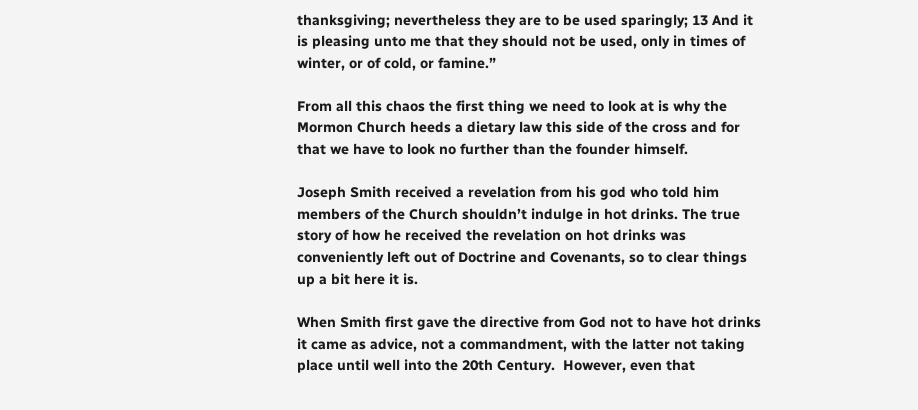thanksgiving; nevertheless they are to be used sparingly; 13 And it is pleasing unto me that they should not be used, only in times of winter, or of cold, or famine.”

From all this chaos the first thing we need to look at is why the Mormon Church heeds a dietary law this side of the cross and for that we have to look no further than the founder himself.

Joseph Smith received a revelation from his god who told him members of the Church shouldn’t indulge in hot drinks. The true story of how he received the revelation on hot drinks was conveniently left out of Doctrine and Covenants, so to clear things up a bit here it is.

When Smith first gave the directive from God not to have hot drinks it came as advice, not a commandment, with the latter not taking place until well into the 20th Century.  However, even that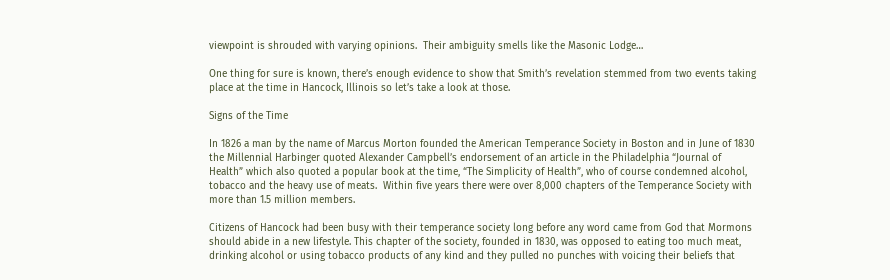viewpoint is shrouded with varying opinions.  Their ambiguity smells like the Masonic Lodge…

One thing for sure is known, there’s enough evidence to show that Smith’s revelation stemmed from two events taking place at the time in Hancock, Illinois so let’s take a look at those.

Signs of the Time

In 1826 a man by the name of Marcus Morton founded the American Temperance Society in Boston and in June of 1830 the Millennial Harbinger quoted Alexander Campbell’s endorsement of an article in the Philadelphia “Journal of Health” which also quoted a popular book at the time, “The Simplicity of Health”, who of course condemned alcohol, tobacco and the heavy use of meats.  Within five years there were over 8,000 chapters of the Temperance Society with more than 1.5 million members.

Citizens of Hancock had been busy with their temperance society long before any word came from God that Mormons should abide in a new lifestyle. This chapter of the society, founded in 1830, was opposed to eating too much meat, drinking alcohol or using tobacco products of any kind and they pulled no punches with voicing their beliefs that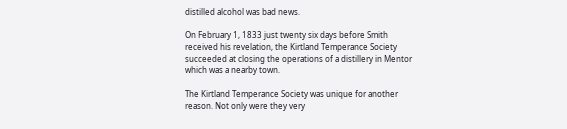distilled alcohol was bad news.

On February 1, 1833 just twenty six days before Smith received his revelation, the Kirtland Temperance Society succeeded at closing the operations of a distillery in Mentor which was a nearby town.

The Kirtland Temperance Society was unique for another reason. Not only were they very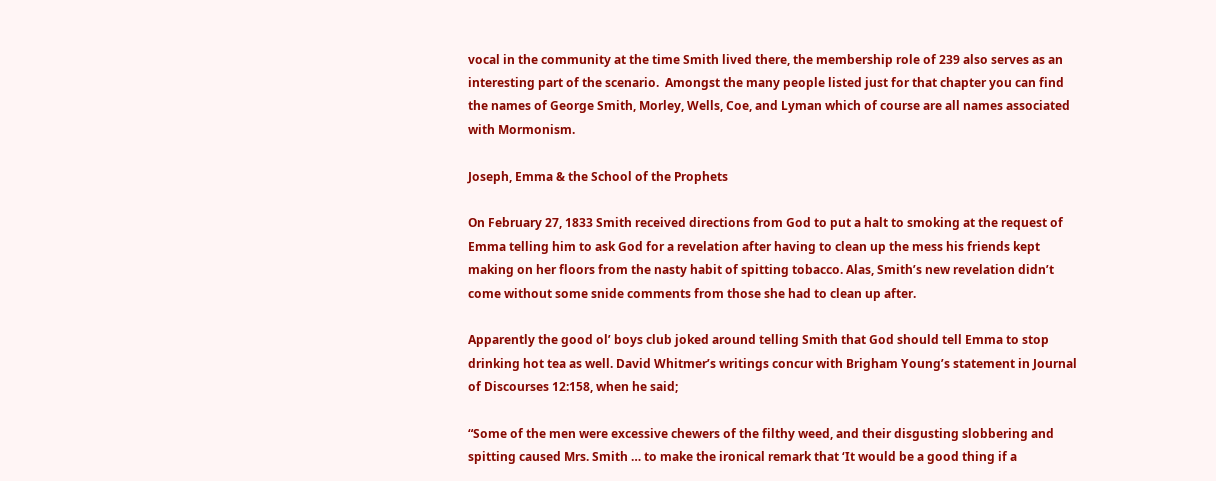vocal in the community at the time Smith lived there, the membership role of 239 also serves as an interesting part of the scenario.  Amongst the many people listed just for that chapter you can find the names of George Smith, Morley, Wells, Coe, and Lyman which of course are all names associated with Mormonism.

Joseph, Emma & the School of the Prophets

On February 27, 1833 Smith received directions from God to put a halt to smoking at the request of Emma telling him to ask God for a revelation after having to clean up the mess his friends kept making on her floors from the nasty habit of spitting tobacco. Alas, Smith’s new revelation didn’t come without some snide comments from those she had to clean up after.

Apparently the good ol’ boys club joked around telling Smith that God should tell Emma to stop drinking hot tea as well. David Whitmer’s writings concur with Brigham Young’s statement in Journal of Discourses 12:158, when he said;

“Some of the men were excessive chewers of the filthy weed, and their disgusting slobbering and spitting caused Mrs. Smith … to make the ironical remark that ‘It would be a good thing if a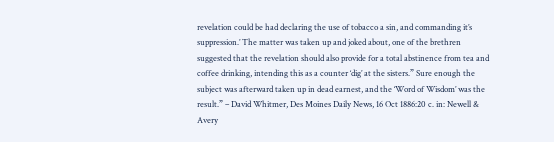revelation could be had declaring the use of tobacco a sin, and commanding it’s suppression.’ The matter was taken up and joked about, one of the brethren suggested that the revelation should also provide for a total abstinence from tea and coffee drinking, intending this as a counter ‘dig’ at the sisters.” Sure enough the subject was afterward taken up in dead earnest, and the ‘Word of Wisdom’ was the result.” – David Whitmer, Des Moines Daily News, 16 Oct 1886:20 c. in: Newell & Avery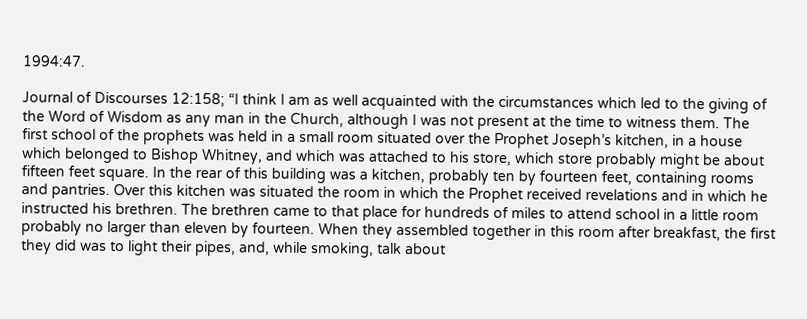1994:47.

Journal of Discourses 12:158; “I think I am as well acquainted with the circumstances which led to the giving of the Word of Wisdom as any man in the Church, although I was not present at the time to witness them. The first school of the prophets was held in a small room situated over the Prophet Joseph’s kitchen, in a house which belonged to Bishop Whitney, and which was attached to his store, which store probably might be about fifteen feet square. In the rear of this building was a kitchen, probably ten by fourteen feet, containing rooms and pantries. Over this kitchen was situated the room in which the Prophet received revelations and in which he instructed his brethren. The brethren came to that place for hundreds of miles to attend school in a little room probably no larger than eleven by fourteen. When they assembled together in this room after breakfast, the first they did was to light their pipes, and, while smoking, talk about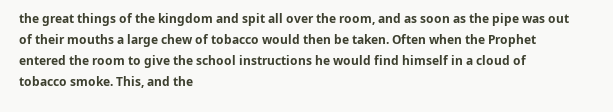the great things of the kingdom and spit all over the room, and as soon as the pipe was out of their mouths a large chew of tobacco would then be taken. Often when the Prophet entered the room to give the school instructions he would find himself in a cloud of tobacco smoke. This, and the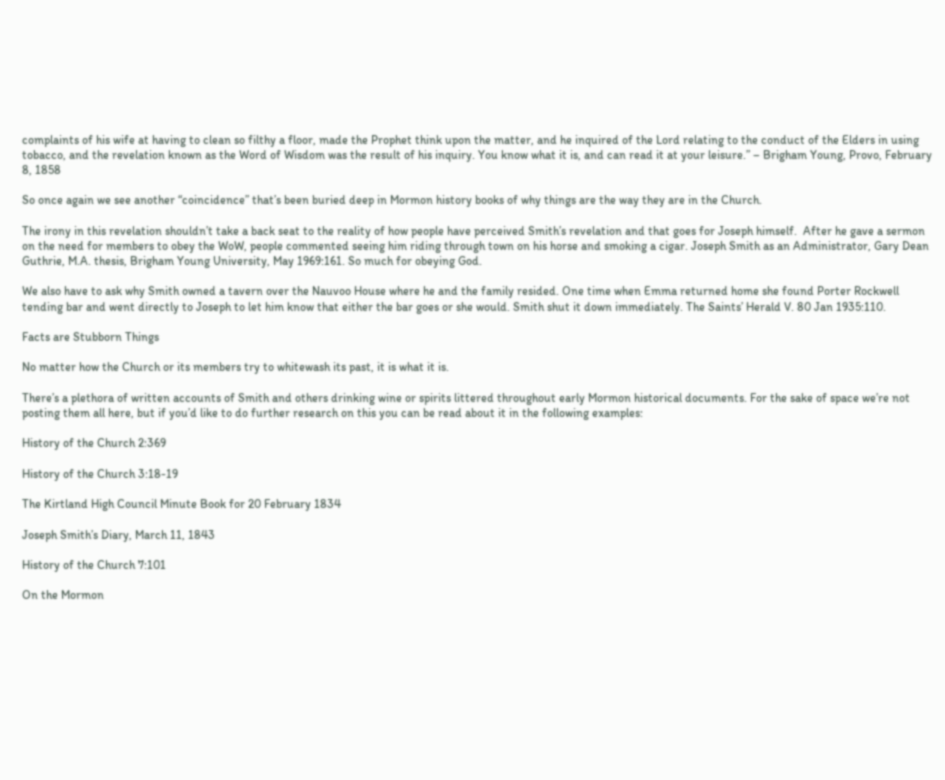complaints of his wife at having to clean so filthy a floor, made the Prophet think upon the matter, and he inquired of the Lord relating to the conduct of the Elders in using tobacco, and the revelation known as the Word of Wisdom was the result of his inquiry. You know what it is, and can read it at your leisure.” – Brigham Young, Provo, February 8, 1858

So once again we see another “coincidence” that’s been buried deep in Mormon history books of why things are the way they are in the Church.

The irony in this revelation shouldn’t take a back seat to the reality of how people have perceived Smith’s revelation and that goes for Joseph himself.  After he gave a sermon on the need for members to obey the WoW, people commented seeing him riding through town on his horse and smoking a cigar. Joseph Smith as an Administrator, Gary Dean Guthrie, M.A. thesis, Brigham Young University, May 1969:161. So much for obeying God.

We also have to ask why Smith owned a tavern over the Nauvoo House where he and the family resided. One time when Emma returned home she found Porter Rockwell tending bar and went directly to Joseph to let him know that either the bar goes or she would. Smith shut it down immediately. The Saints’ Herald V. 80 Jan 1935:110.

Facts are Stubborn Things

No matter how the Church or its members try to whitewash its past, it is what it is.

There’s a plethora of written accounts of Smith and others drinking wine or spirits littered throughout early Mormon historical documents. For the sake of space we’re not posting them all here, but if you’d like to do further research on this you can be read about it in the following examples:

History of the Church 2:369

History of the Church 3:18-19

The Kirtland High Council Minute Book for 20 February 1834

Joseph Smith’s Diary, March 11, 1843

History of the Church 7:101

On the Mormon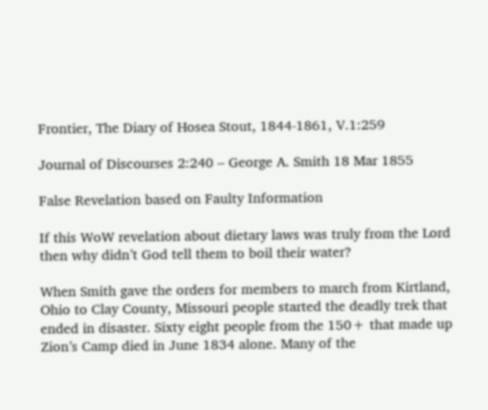Frontier, The Diary of Hosea Stout, 1844-1861, V.1:259

Journal of Discourses 2:240 – George A. Smith 18 Mar 1855

False Revelation based on Faulty Information

If this WoW revelation about dietary laws was truly from the Lord then why didn’t God tell them to boil their water?

When Smith gave the orders for members to march from Kirtland, Ohio to Clay County, Missouri people started the deadly trek that ended in disaster. Sixty eight people from the 150+ that made up Zion’s Camp died in June 1834 alone. Many of the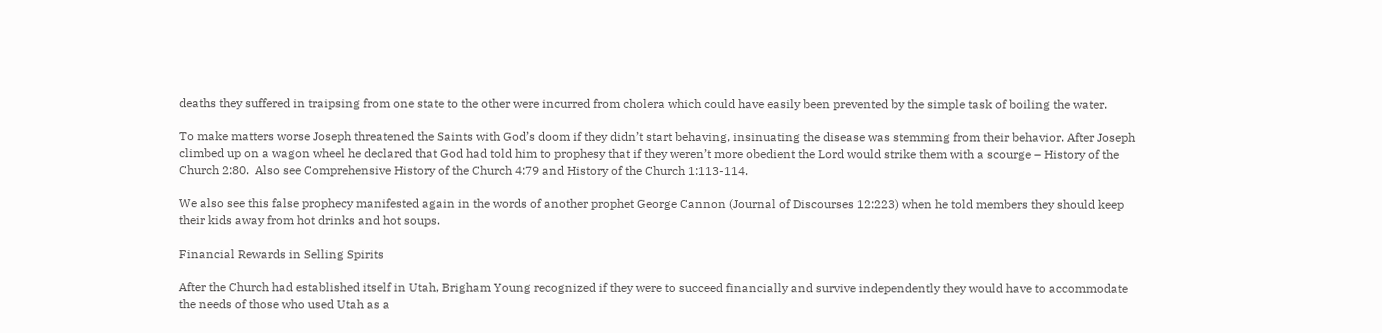deaths they suffered in traipsing from one state to the other were incurred from cholera which could have easily been prevented by the simple task of boiling the water.

To make matters worse Joseph threatened the Saints with God’s doom if they didn’t start behaving, insinuating the disease was stemming from their behavior. After Joseph climbed up on a wagon wheel he declared that God had told him to prophesy that if they weren’t more obedient the Lord would strike them with a scourge – History of the Church 2:80.  Also see Comprehensive History of the Church 4:79 and History of the Church 1:113-114.

We also see this false prophecy manifested again in the words of another prophet George Cannon (Journal of Discourses 12:223) when he told members they should keep their kids away from hot drinks and hot soups.

Financial Rewards in Selling Spirits

After the Church had established itself in Utah, Brigham Young recognized if they were to succeed financially and survive independently they would have to accommodate the needs of those who used Utah as a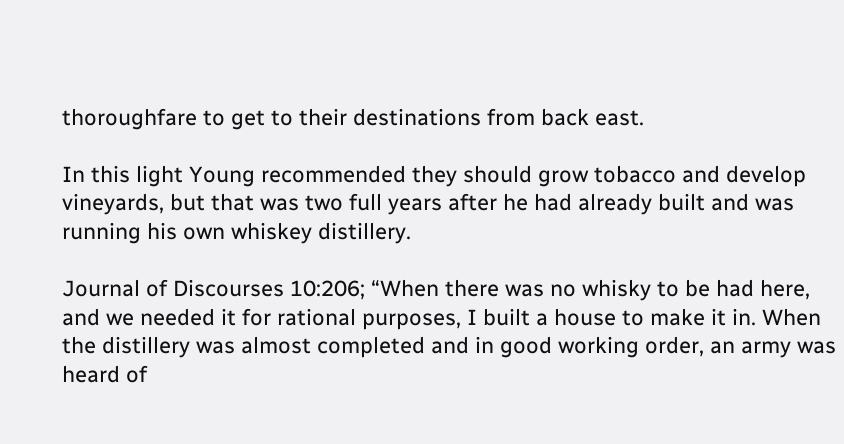thoroughfare to get to their destinations from back east.

In this light Young recommended they should grow tobacco and develop vineyards, but that was two full years after he had already built and was running his own whiskey distillery.

Journal of Discourses 10:206; “When there was no whisky to be had here, and we needed it for rational purposes, I built a house to make it in. When the distillery was almost completed and in good working order, an army was heard of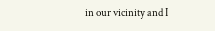in our vicinity and I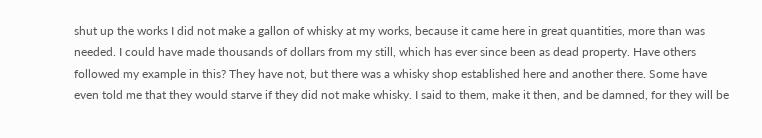shut up the works I did not make a gallon of whisky at my works, because it came here in great quantities, more than was needed. I could have made thousands of dollars from my still, which has ever since been as dead property. Have others followed my example in this? They have not, but there was a whisky shop established here and another there. Some have even told me that they would starve if they did not make whisky. I said to them, make it then, and be damned, for they will be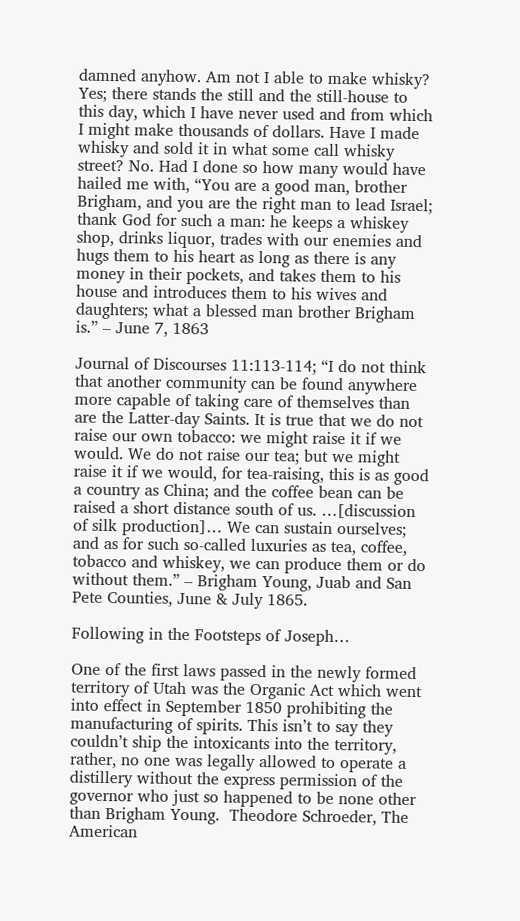damned anyhow. Am not I able to make whisky? Yes; there stands the still and the still-house to this day, which I have never used and from which I might make thousands of dollars. Have I made whisky and sold it in what some call whisky street? No. Had I done so how many would have hailed me with, “You are a good man, brother Brigham, and you are the right man to lead Israel; thank God for such a man: he keeps a whiskey shop, drinks liquor, trades with our enemies and hugs them to his heart as long as there is any money in their pockets, and takes them to his house and introduces them to his wives and daughters; what a blessed man brother Brigham is.” – June 7, 1863

Journal of Discourses 11:113-114; “I do not think that another community can be found anywhere more capable of taking care of themselves than are the Latter-day Saints. It is true that we do not raise our own tobacco: we might raise it if we would. We do not raise our tea; but we might raise it if we would, for tea-raising, this is as good a country as China; and the coffee bean can be raised a short distance south of us. …[discussion of silk production]… We can sustain ourselves; and as for such so-called luxuries as tea, coffee, tobacco and whiskey, we can produce them or do without them.” – Brigham Young, Juab and San Pete Counties, June & July 1865.

Following in the Footsteps of Joseph…

One of the first laws passed in the newly formed territory of Utah was the Organic Act which went into effect in September 1850 prohibiting the manufacturing of spirits. This isn’t to say they couldn’t ship the intoxicants into the territory, rather, no one was legally allowed to operate a distillery without the express permission of the governor who just so happened to be none other than Brigham Young.  Theodore Schroeder, The American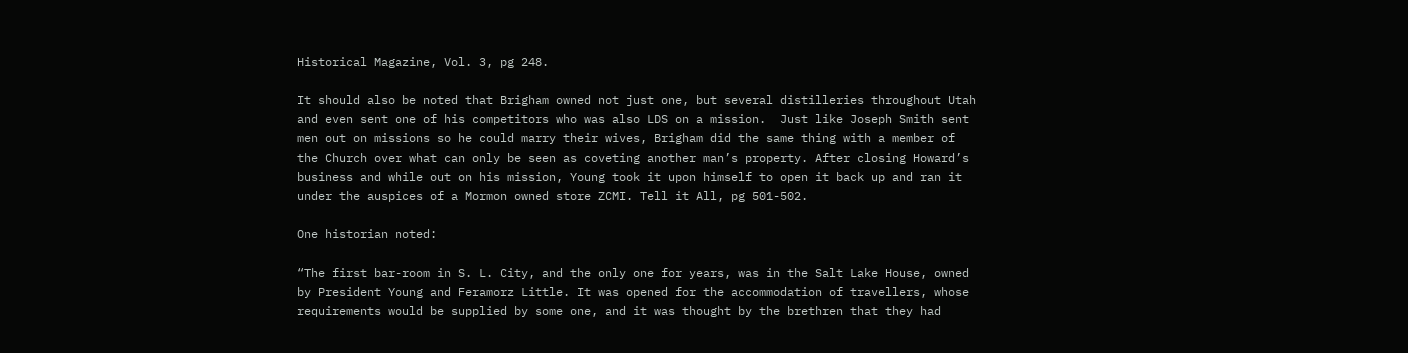Historical Magazine, Vol. 3, pg 248.

It should also be noted that Brigham owned not just one, but several distilleries throughout Utah and even sent one of his competitors who was also LDS on a mission.  Just like Joseph Smith sent men out on missions so he could marry their wives, Brigham did the same thing with a member of the Church over what can only be seen as coveting another man’s property. After closing Howard’s business and while out on his mission, Young took it upon himself to open it back up and ran it under the auspices of a Mormon owned store ZCMI. Tell it All, pg 501-502.

One historian noted:

“The first bar-room in S. L. City, and the only one for years, was in the Salt Lake House, owned by President Young and Feramorz Little. It was opened for the accommodation of travellers, whose requirements would be supplied by some one, and it was thought by the brethren that they had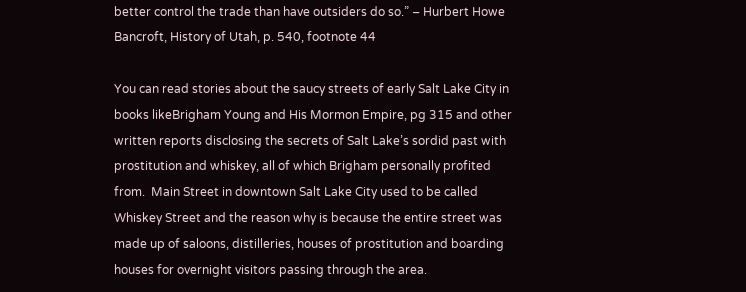better control the trade than have outsiders do so.” – Hurbert Howe Bancroft, History of Utah, p. 540, footnote 44

You can read stories about the saucy streets of early Salt Lake City in books likeBrigham Young and His Mormon Empire, pg 315 and other written reports disclosing the secrets of Salt Lake’s sordid past with prostitution and whiskey, all of which Brigham personally profited from.  Main Street in downtown Salt Lake City used to be called Whiskey Street and the reason why is because the entire street was made up of saloons, distilleries, houses of prostitution and boarding houses for overnight visitors passing through the area.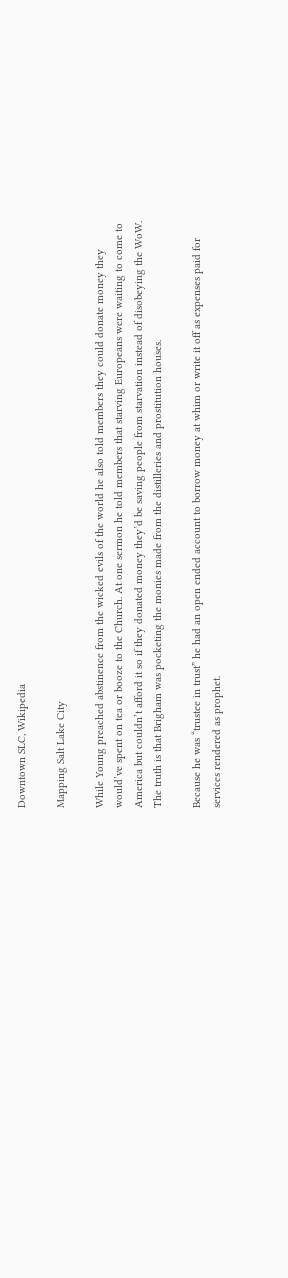Downtown SLC, Wikipedia

Mapping Salt Lake City

While Young preached abstinence from the wicked evils of the world he also told members they could donate money they would’ve spent on tea or booze to the Church. At one sermon he told members that starving Europeans were waiting to come to America but couldn’t afford it so if they donated money they’d be saving people from starvation instead of disobeying the WoW. The truth is that Brigham was pocketing the monies made from the distilleries and prostitution houses.

Because he was “trustee in trust” he had an open ended account to borrow money at whim or write it off as expenses paid for services rendered as prophet.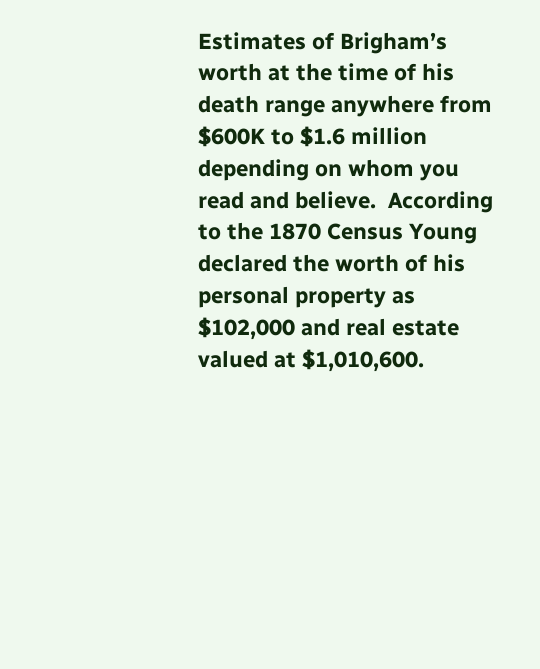Estimates of Brigham’s worth at the time of his death range anywhere from $600K to $1.6 million depending on whom you read and believe.  According to the 1870 Census Young declared the worth of his personal property as $102,000 and real estate valued at $1,010,600.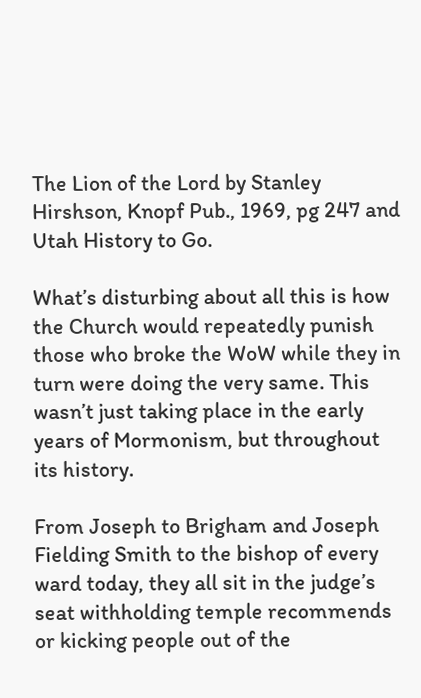The Lion of the Lord by Stanley Hirshson, Knopf Pub., 1969, pg 247 and Utah History to Go.

What’s disturbing about all this is how the Church would repeatedly punish those who broke the WoW while they in turn were doing the very same. This wasn’t just taking place in the early years of Mormonism, but throughout its history.

From Joseph to Brigham and Joseph Fielding Smith to the bishop of every ward today, they all sit in the judge’s seat withholding temple recommends or kicking people out of the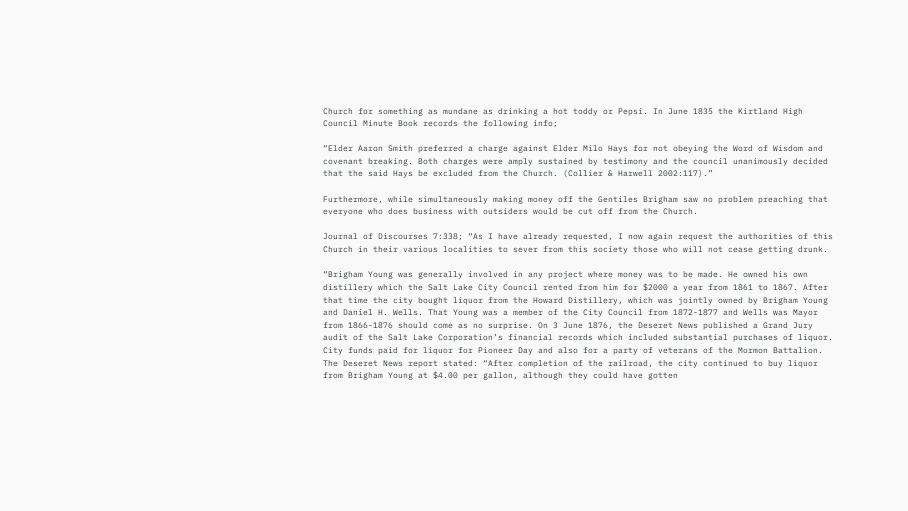Church for something as mundane as drinking a hot toddy or Pepsi. In June 1835 the Kirtland High Council Minute Book records the following info;

“Elder Aaron Smith preferred a charge against Elder Milo Hays for not obeying the Word of Wisdom and covenant breaking. Both charges were amply sustained by testimony and the council unanimously decided that the said Hays be excluded from the Church. (Collier & Harwell 2002:117).”

Furthermore, while simultaneously making money off the Gentiles Brigham saw no problem preaching that everyone who does business with outsiders would be cut off from the Church.

Journal of Discourses 7:338; “As I have already requested, I now again request the authorities of this Church in their various localities to sever from this society those who will not cease getting drunk.

“Brigham Young was generally involved in any project where money was to be made. He owned his own distillery which the Salt Lake City Council rented from him for $2000 a year from 1861 to 1867. After that time the city bought liquor from the Howard Distillery, which was jointly owned by Brigham Young and Daniel H. Wells. That Young was a member of the City Council from 1872-1877 and Wells was Mayor from 1866-1876 should come as no surprise. On 3 June 1876, the Deseret News published a Grand Jury audit of the Salt Lake Corporation’s financial records which included substantial purchases of liquor. City funds paid for liquor for Pioneer Day and also for a party of veterans of the Mormon Battalion. The Deseret News report stated: “After completion of the railroad, the city continued to buy liquor from Brigham Young at $4.00 per gallon, although they could have gotten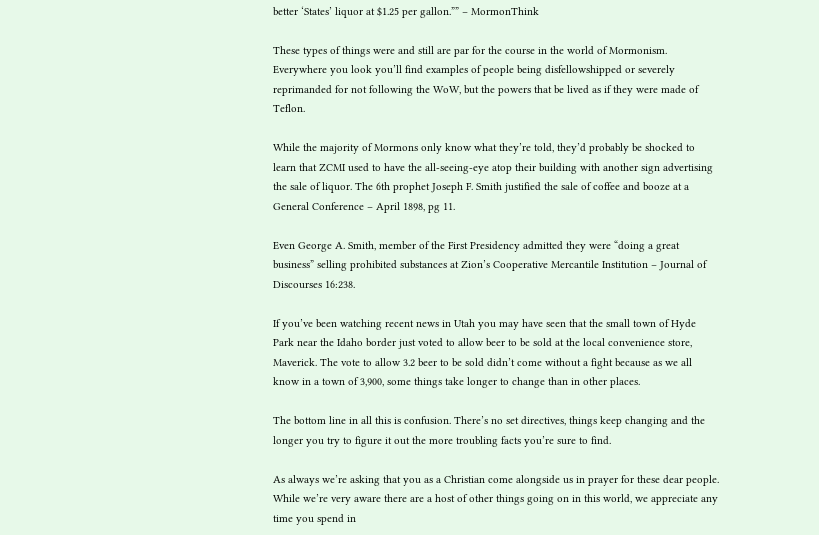better ‘States’ liquor at $1.25 per gallon.”” – MormonThink

These types of things were and still are par for the course in the world of Mormonism. Everywhere you look you’ll find examples of people being disfellowshipped or severely reprimanded for not following the WoW, but the powers that be lived as if they were made of Teflon.

While the majority of Mormons only know what they’re told, they’d probably be shocked to learn that ZCMI used to have the all-seeing-eye atop their building with another sign advertising the sale of liquor. The 6th prophet Joseph F. Smith justified the sale of coffee and booze at a General Conference – April 1898, pg 11.

Even George A. Smith, member of the First Presidency admitted they were “doing a great business” selling prohibited substances at Zion’s Cooperative Mercantile Institution – Journal of Discourses 16:238.

If you’ve been watching recent news in Utah you may have seen that the small town of Hyde Park near the Idaho border just voted to allow beer to be sold at the local convenience store, Maverick. The vote to allow 3.2 beer to be sold didn’t come without a fight because as we all know in a town of 3,900, some things take longer to change than in other places.

The bottom line in all this is confusion. There’s no set directives, things keep changing and the longer you try to figure it out the more troubling facts you’re sure to find.

As always we’re asking that you as a Christian come alongside us in prayer for these dear people. While we’re very aware there are a host of other things going on in this world, we appreciate any time you spend in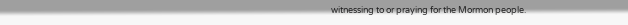witnessing to or praying for the Mormon people.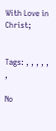With Love in Christ;


Tags: , , , , , ,

No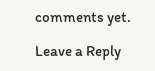comments yet.

Leave a Reply